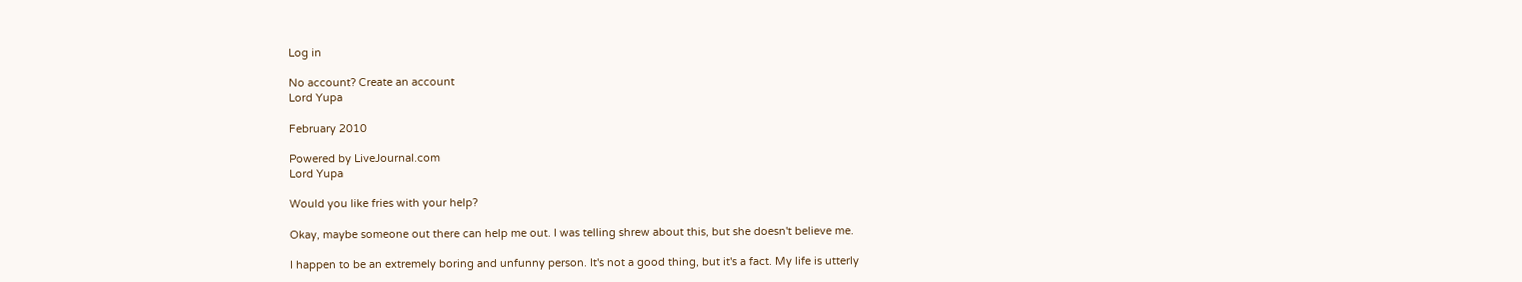Log in

No account? Create an account
Lord Yupa

February 2010

Powered by LiveJournal.com
Lord Yupa

Would you like fries with your help?

Okay, maybe someone out there can help me out. I was telling shrew about this, but she doesn't believe me.

I happen to be an extremely boring and unfunny person. It's not a good thing, but it's a fact. My life is utterly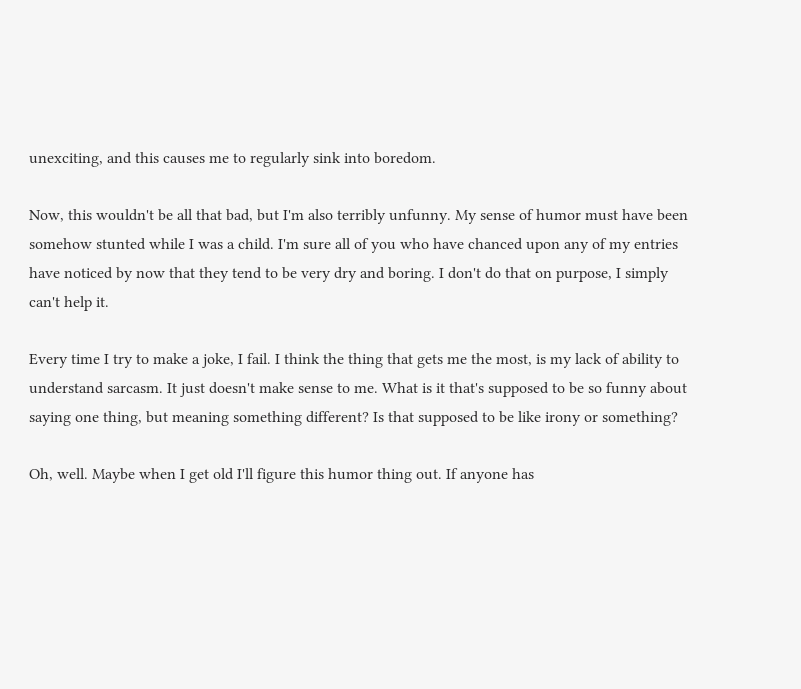unexciting, and this causes me to regularly sink into boredom.

Now, this wouldn't be all that bad, but I'm also terribly unfunny. My sense of humor must have been somehow stunted while I was a child. I'm sure all of you who have chanced upon any of my entries have noticed by now that they tend to be very dry and boring. I don't do that on purpose, I simply can't help it.

Every time I try to make a joke, I fail. I think the thing that gets me the most, is my lack of ability to understand sarcasm. It just doesn't make sense to me. What is it that's supposed to be so funny about saying one thing, but meaning something different? Is that supposed to be like irony or something?

Oh, well. Maybe when I get old I'll figure this humor thing out. If anyone has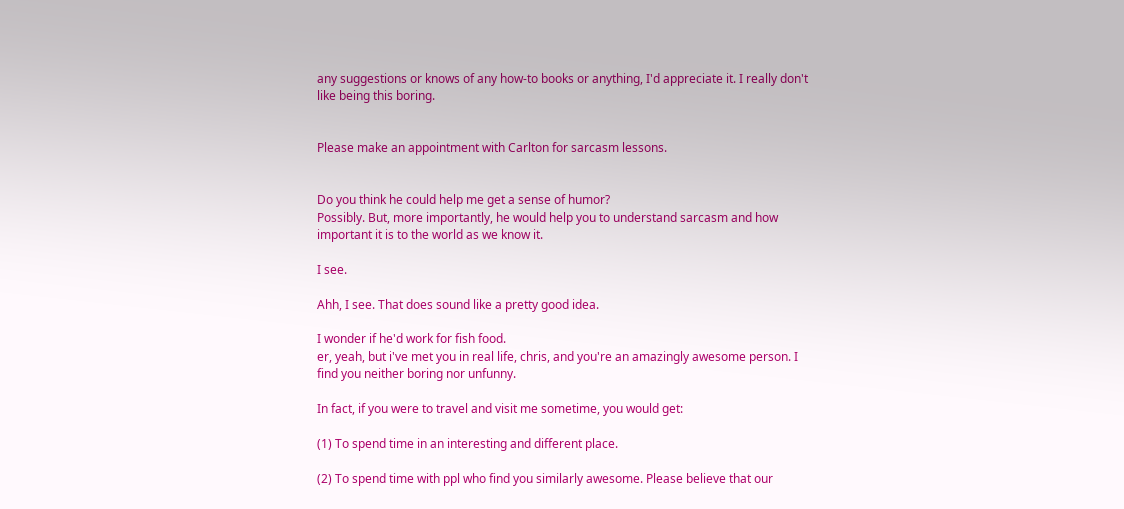any suggestions or knows of any how-to books or anything, I'd appreciate it. I really don't like being this boring.


Please make an appointment with Carlton for sarcasm lessons.


Do you think he could help me get a sense of humor?
Possibly. But, more importantly, he would help you to understand sarcasm and how important it is to the world as we know it.

I see.

Ahh, I see. That does sound like a pretty good idea.

I wonder if he'd work for fish food.
er, yeah, but i've met you in real life, chris, and you're an amazingly awesome person. I find you neither boring nor unfunny.

In fact, if you were to travel and visit me sometime, you would get:

(1) To spend time in an interesting and different place.

(2) To spend time with ppl who find you similarly awesome. Please believe that our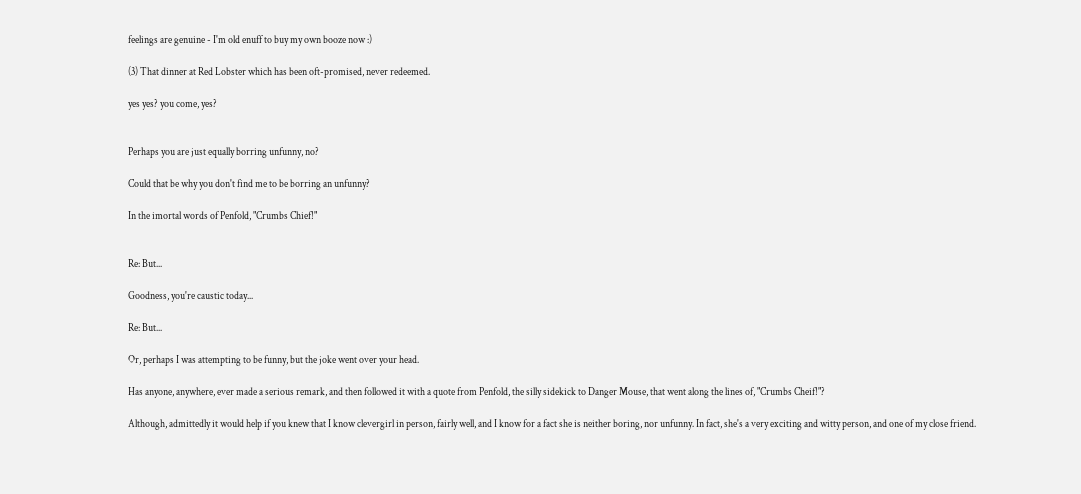feelings are genuine - I'm old enuff to buy my own booze now :)

(3) That dinner at Red Lobster which has been oft-promised, never redeemed.

yes yes? you come, yes?


Perhaps you are just equally borring unfunny, no?

Could that be why you don't find me to be borring an unfunny?

In the imortal words of Penfold, "Crumbs Chief!"


Re: But...

Goodness, you're caustic today...

Re: But...

Or, perhaps I was attempting to be funny, but the joke went over your head.

Has anyone, anywhere, ever made a serious remark, and then followed it with a quote from Penfold, the silly sidekick to Danger Mouse, that went along the lines of, "Crumbs Cheif!"?

Although, admittedly it would help if you knew that I know clevergirl in person, fairly well, and I know for a fact she is neither boring, nor unfunny. In fact, she's a very exciting and witty person, and one of my close friend.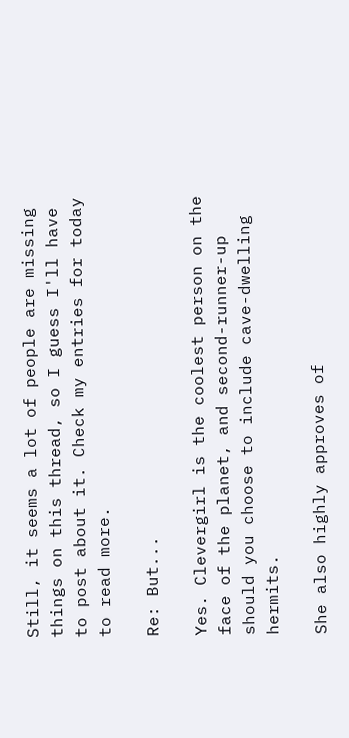Still, it seems a lot of people are missing things on this thread, so I guess I'll have to post about it. Check my entries for today to read more.

Re: But...

Yes. Clevergirl is the coolest person on the face of the planet, and second-runner-up should you choose to include cave-dwelling hermits.

She also highly approves of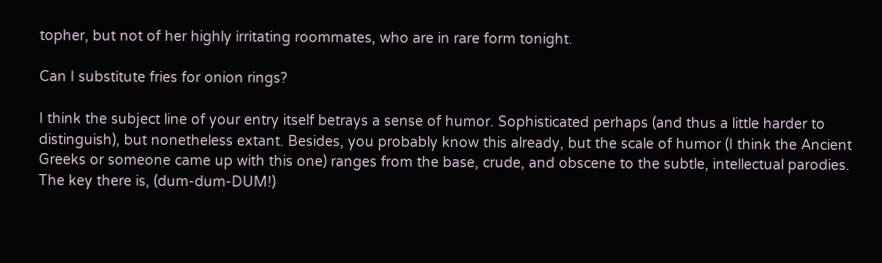topher, but not of her highly irritating roommates, who are in rare form tonight.

Can I substitute fries for onion rings?

I think the subject line of your entry itself betrays a sense of humor. Sophisticated perhaps (and thus a little harder to distinguish), but nonetheless extant. Besides, you probably know this already, but the scale of humor (I think the Ancient Greeks or someone came up with this one) ranges from the base, crude, and obscene to the subtle, intellectual parodies. The key there is, (dum-dum-DUM!)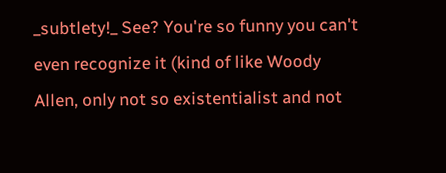_subtlety!_ See? You're so funny you can't even recognize it (kind of like Woody Allen, only not so existentialist and not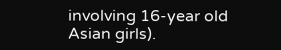involving 16-year old Asian girls).